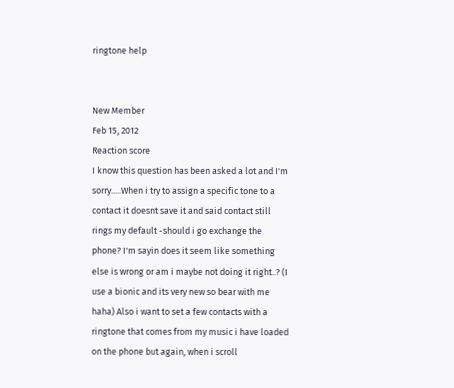ringtone help


New Member
Feb 15, 2012
Reaction score
I know this question has been asked a lot and I'm sorry.....When i try to assign a specific tone to a contact it doesnt save it and said contact still rings my default -should i go exchange the phone? I'm sayin does it seem like something else is wrong or am i maybe not doing it right..? (I use a bionic and its very new so bear with me haha) Also i want to set a few contacts with a ringtone that comes from my music i have loaded on the phone but again, when i scroll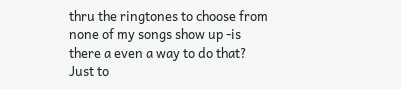thru the ringtones to choose from none of my songs show up -is there a even a way to do that? Just to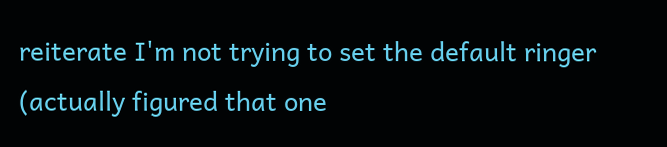reiterate I'm not trying to set the default ringer (actually figured that one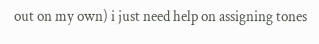out on my own) i just need help on assigning tones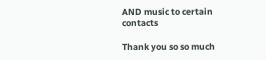AND music to certain contacts

Thank you so so much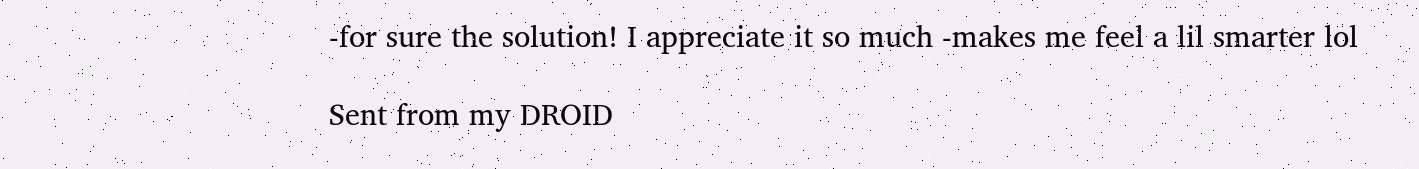-for sure the solution! I appreciate it so much -makes me feel a lil smarter lol

Sent from my DROID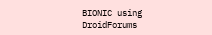BIONIC using DroidForums